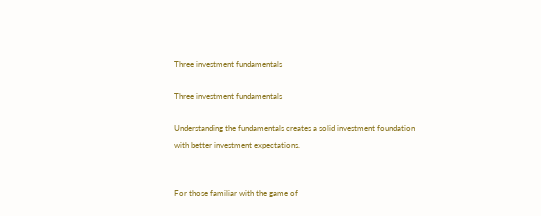Three investment fundamentals

Three investment fundamentals

Understanding the fundamentals creates a solid investment foundation with better investment expectations.


For those familiar with the game of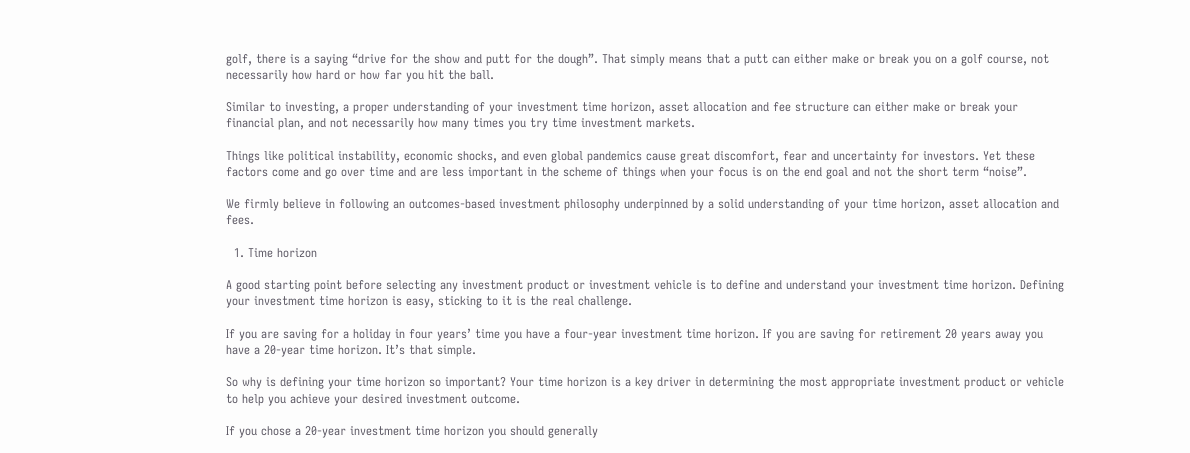golf, there is a saying “drive for the show and putt for the dough”. That simply means that a putt can either make or break you on a golf course, not necessarily how hard or how far you hit the ball.

Similar to investing, a proper understanding of your investment time horizon, asset allocation and fee structure can either make or break your financial plan, and not necessarily how many times you try time investment markets.

Things like political instability, economic shocks, and even global pandemics cause great discomfort, fear and uncertainty for investors. Yet these factors come and go over time and are less important in the scheme of things when your focus is on the end goal and not the short term “noise”.

We firmly believe in following an outcomes-based investment philosophy underpinned by a solid understanding of your time horizon, asset allocation and fees.

  1. Time horizon

A good starting point before selecting any investment product or investment vehicle is to define and understand your investment time horizon. Defining your investment time horizon is easy, sticking to it is the real challenge.

If you are saving for a holiday in four years’ time you have a four-year investment time horizon. If you are saving for retirement 20 years away you have a 20-year time horizon. It’s that simple.

So why is defining your time horizon so important? Your time horizon is a key driver in determining the most appropriate investment product or vehicle to help you achieve your desired investment outcome.

If you chose a 20-year investment time horizon you should generally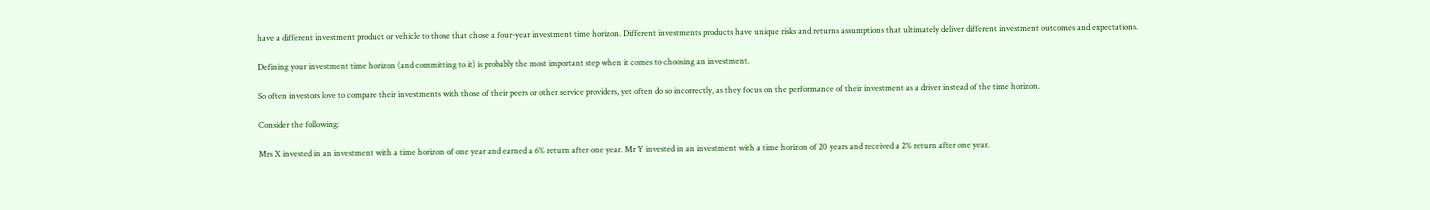have a different investment product or vehicle to those that chose a four-year investment time horizon. Different investments products have unique risks and returns assumptions that ultimately deliver different investment outcomes and expectations.

Defining your investment time horizon (and committing to it) is probably the most important step when it comes to choosing an investment.

So often investors love to compare their investments with those of their peers or other service providers, yet often do so incorrectly, as they focus on the performance of their investment as a driver instead of the time horizon.

Consider the following:

Mrs X invested in an investment with a time horizon of one year and earned a 6% return after one year. Mr Y invested in an investment with a time horizon of 20 years and received a 2% return after one year.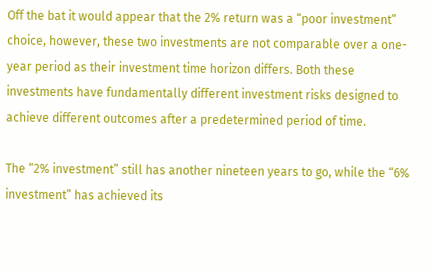Off the bat it would appear that the 2% return was a “poor investment” choice, however, these two investments are not comparable over a one-year period as their investment time horizon differs. Both these investments have fundamentally different investment risks designed to achieve different outcomes after a predetermined period of time.

The “2% investment” still has another nineteen years to go, while the “6% investment” has achieved its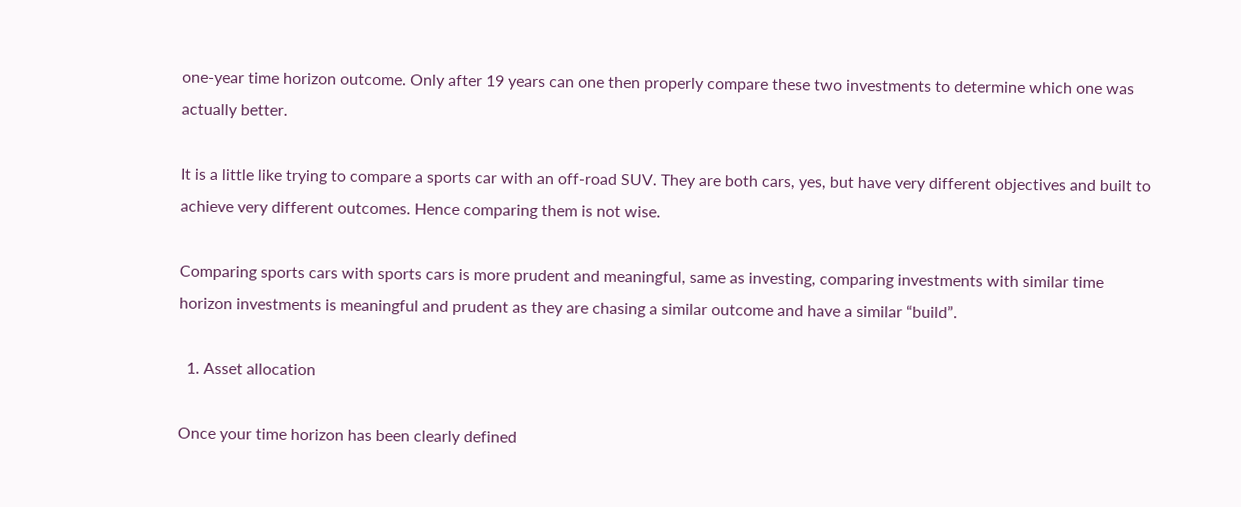one-year time horizon outcome. Only after 19 years can one then properly compare these two investments to determine which one was actually better.

It is a little like trying to compare a sports car with an off-road SUV. They are both cars, yes, but have very different objectives and built to achieve very different outcomes. Hence comparing them is not wise.

Comparing sports cars with sports cars is more prudent and meaningful, same as investing, comparing investments with similar time horizon investments is meaningful and prudent as they are chasing a similar outcome and have a similar “build”.

  1. Asset allocation

Once your time horizon has been clearly defined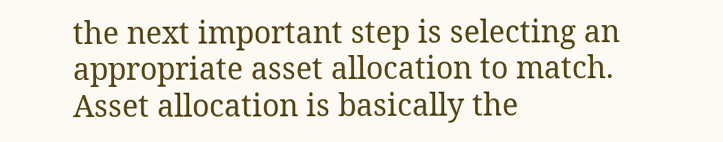the next important step is selecting an appropriate asset allocation to match. Asset allocation is basically the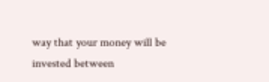way that your money will be invested between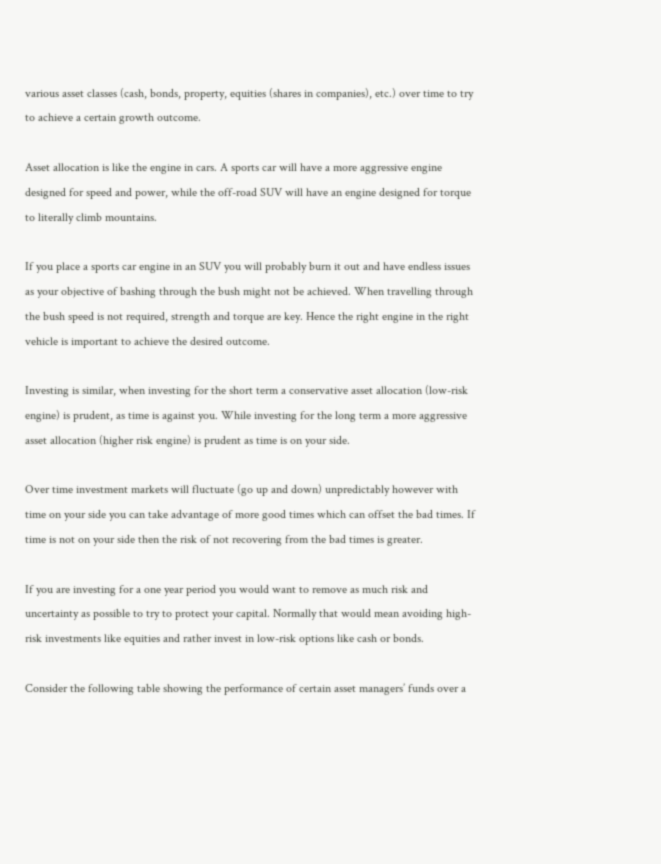various asset classes (cash, bonds, property, equities (shares in companies), etc.) over time to try to achieve a certain growth outcome.

Asset allocation is like the engine in cars. A sports car will have a more aggressive engine designed for speed and power, while the off-road SUV will have an engine designed for torque to literally climb mountains.

If you place a sports car engine in an SUV you will probably burn it out and have endless issues as your objective of bashing through the bush might not be achieved. When travelling through the bush speed is not required, strength and torque are key. Hence the right engine in the right vehicle is important to achieve the desired outcome.

Investing is similar, when investing for the short term a conservative asset allocation (low-risk engine) is prudent, as time is against you. While investing for the long term a more aggressive asset allocation (higher risk engine) is prudent as time is on your side.

Over time investment markets will fluctuate (go up and down) unpredictably however with time on your side you can take advantage of more good times which can offset the bad times. If time is not on your side then the risk of not recovering from the bad times is greater.

If you are investing for a one year period you would want to remove as much risk and uncertainty as possible to try to protect your capital. Normally that would mean avoiding high-risk investments like equities and rather invest in low-risk options like cash or bonds.

Consider the following table showing the performance of certain asset managers’ funds over a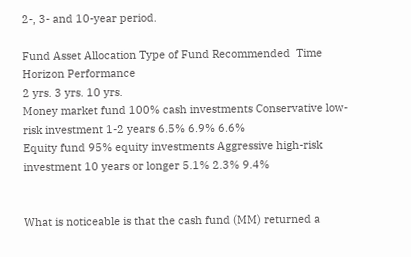2-, 3- and 10-year period.

Fund Asset Allocation Type of Fund Recommended  Time Horizon Performance
2 yrs. 3 yrs. 10 yrs.
Money market fund 100% cash investments Conservative low-risk investment 1-2 years 6.5% 6.9% 6.6%
Equity fund 95% equity investments Aggressive high-risk investment 10 years or longer 5.1% 2.3% 9.4%


What is noticeable is that the cash fund (MM) returned a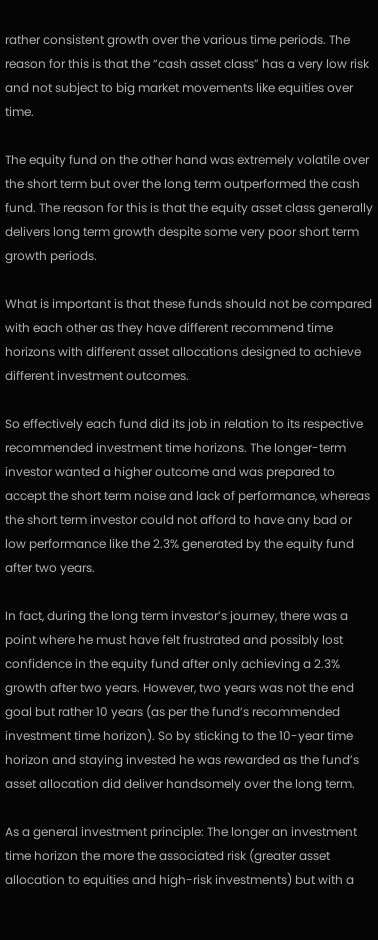rather consistent growth over the various time periods. The reason for this is that the “cash asset class” has a very low risk and not subject to big market movements like equities over time.

The equity fund on the other hand was extremely volatile over the short term but over the long term outperformed the cash fund. The reason for this is that the equity asset class generally delivers long term growth despite some very poor short term growth periods.

What is important is that these funds should not be compared with each other as they have different recommend time horizons with different asset allocations designed to achieve different investment outcomes.

So effectively each fund did its job in relation to its respective recommended investment time horizons. The longer-term investor wanted a higher outcome and was prepared to accept the short term noise and lack of performance, whereas the short term investor could not afford to have any bad or low performance like the 2.3% generated by the equity fund after two years.

In fact, during the long term investor’s journey, there was a point where he must have felt frustrated and possibly lost confidence in the equity fund after only achieving a 2.3% growth after two years. However, two years was not the end goal but rather 10 years (as per the fund’s recommended investment time horizon). So by sticking to the 10-year time horizon and staying invested he was rewarded as the fund’s asset allocation did deliver handsomely over the long term.

As a general investment principle: The longer an investment time horizon the more the associated risk (greater asset allocation to equities and high-risk investments) but with a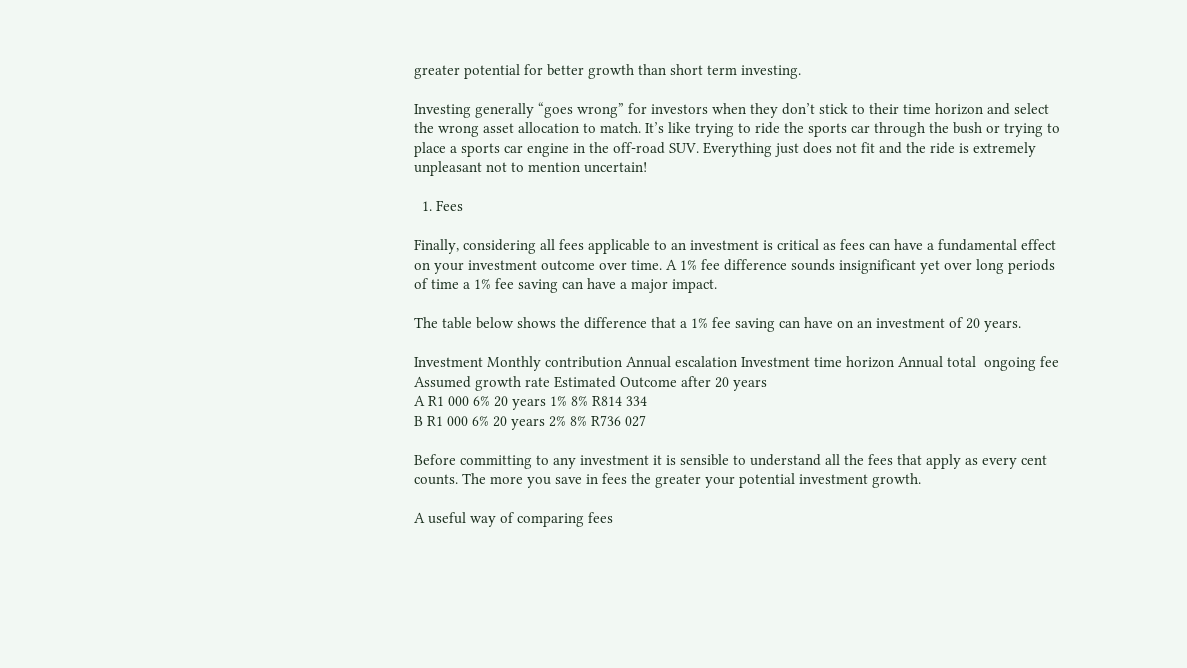greater potential for better growth than short term investing.

Investing generally “goes wrong” for investors when they don’t stick to their time horizon and select the wrong asset allocation to match. It’s like trying to ride the sports car through the bush or trying to place a sports car engine in the off-road SUV. Everything just does not fit and the ride is extremely unpleasant not to mention uncertain!

  1. Fees

Finally, considering all fees applicable to an investment is critical as fees can have a fundamental effect on your investment outcome over time. A 1% fee difference sounds insignificant yet over long periods of time a 1% fee saving can have a major impact.

The table below shows the difference that a 1% fee saving can have on an investment of 20 years.

Investment Monthly contribution Annual escalation Investment time horizon Annual total  ongoing fee Assumed growth rate Estimated Outcome after 20 years
A R1 000 6% 20 years 1% 8% R814 334
B R1 000 6% 20 years 2% 8% R736 027

Before committing to any investment it is sensible to understand all the fees that apply as every cent counts. The more you save in fees the greater your potential investment growth.

A useful way of comparing fees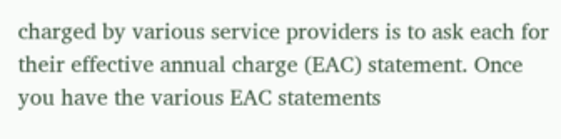charged by various service providers is to ask each for their effective annual charge (EAC) statement. Once you have the various EAC statements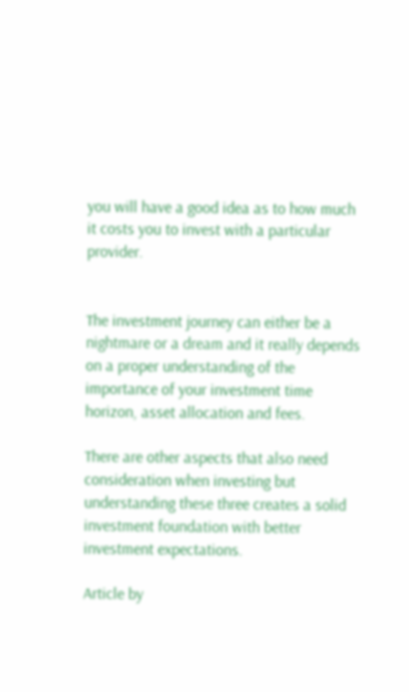you will have a good idea as to how much it costs you to invest with a particular provider.


The investment journey can either be a nightmare or a dream and it really depends on a proper understanding of the importance of your investment time horizon, asset allocation and fees.

There are other aspects that also need consideration when investing but understanding these three creates a solid investment foundation with better investment expectations.

Article by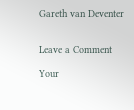Gareth van Deventer


Leave a Comment

Your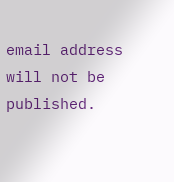email address will not be published.